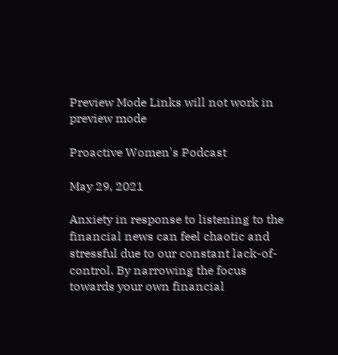Preview Mode Links will not work in preview mode

Proactive Women's Podcast

May 29, 2021

Anxiety in response to listening to the financial news can feel chaotic and stressful due to our constant lack-of-control. By narrowing the focus towards your own financial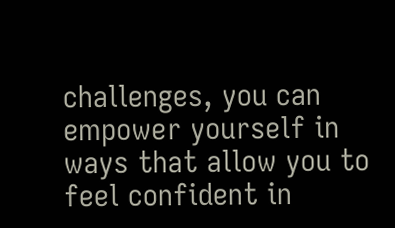challenges, you can empower yourself in ways that allow you to feel confident in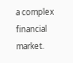a complex financial market.